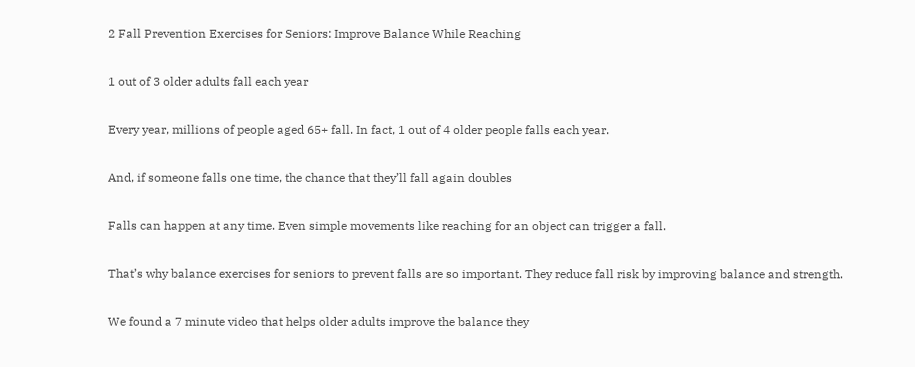2 Fall Prevention Exercises for Seniors: Improve Balance While Reaching

1 out of 3 older adults fall each year

Every year, millions of people aged 65+ fall. In fact, 1 out of 4 older people falls each year.

And, if someone falls one time, the chance that they’ll fall again doubles

Falls can happen at any time. Even simple movements like reaching for an object can trigger a fall.

That’s why balance exercises for seniors to prevent falls are so important. They reduce fall risk by improving balance and strength.

We found a 7 minute video that helps older adults improve the balance they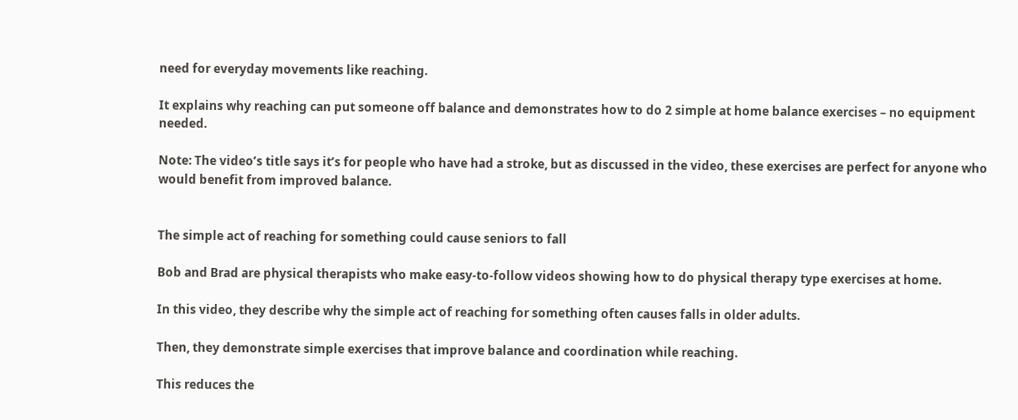need for everyday movements like reaching.

It explains why reaching can put someone off balance and demonstrates how to do 2 simple at home balance exercises – no equipment needed.

Note: The video’s title says it’s for people who have had a stroke, but as discussed in the video, these exercises are perfect for anyone who would benefit from improved balance.


The simple act of reaching for something could cause seniors to fall

Bob and Brad are physical therapists who make easy-to-follow videos showing how to do physical therapy type exercises at home.

In this video, they describe why the simple act of reaching for something often causes falls in older adults.

Then, they demonstrate simple exercises that improve balance and coordination while reaching.

This reduces the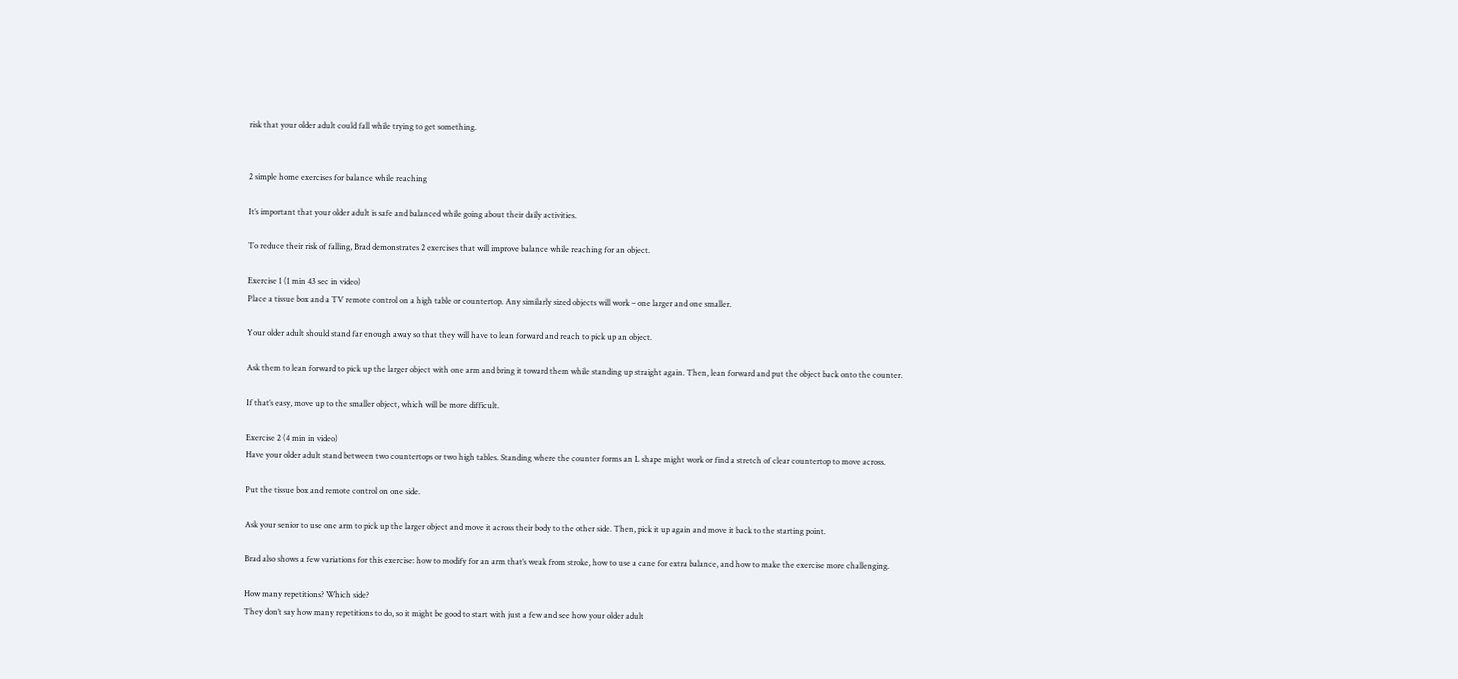risk that your older adult could fall while trying to get something.


2 simple home exercises for balance while reaching

It’s important that your older adult is safe and balanced while going about their daily activities.

To reduce their risk of falling, Brad demonstrates 2 exercises that will improve balance while reaching for an object.

Exercise 1 (1 min 43 sec in video)
Place a tissue box and a TV remote control on a high table or countertop. Any similarly sized objects will work – one larger and one smaller.

Your older adult should stand far enough away so that they will have to lean forward and reach to pick up an object.

Ask them to lean forward to pick up the larger object with one arm and bring it toward them while standing up straight again. Then, lean forward and put the object back onto the counter.

If that’s easy, move up to the smaller object, which will be more difficult.

Exercise 2 (4 min in video)
Have your older adult stand between two countertops or two high tables. Standing where the counter forms an L shape might work or find a stretch of clear countertop to move across.

Put the tissue box and remote control on one side.

Ask your senior to use one arm to pick up the larger object and move it across their body to the other side. Then, pick it up again and move it back to the starting point.

Brad also shows a few variations for this exercise: how to modify for an arm that’s weak from stroke, how to use a cane for extra balance, and how to make the exercise more challenging.

How many repetitions? Which side?
They don’t say how many repetitions to do, so it might be good to start with just a few and see how your older adult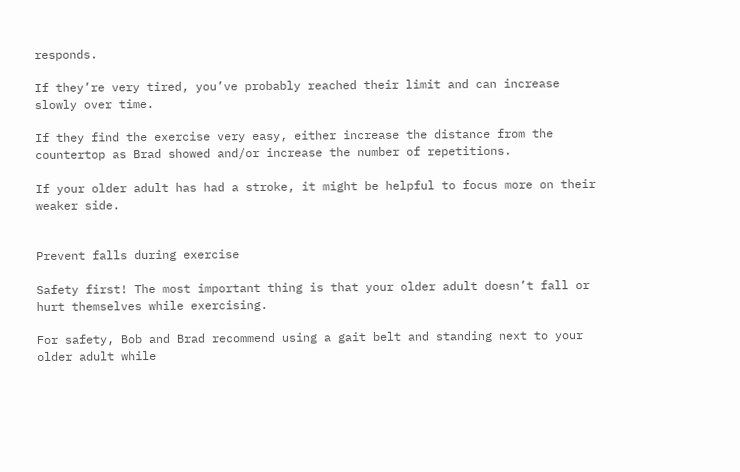responds.

If they’re very tired, you’ve probably reached their limit and can increase slowly over time.

If they find the exercise very easy, either increase the distance from the countertop as Brad showed and/or increase the number of repetitions.

If your older adult has had a stroke, it might be helpful to focus more on their weaker side.


Prevent falls during exercise

Safety first! The most important thing is that your older adult doesn’t fall or hurt themselves while exercising.

For safety, Bob and Brad recommend using a gait belt and standing next to your older adult while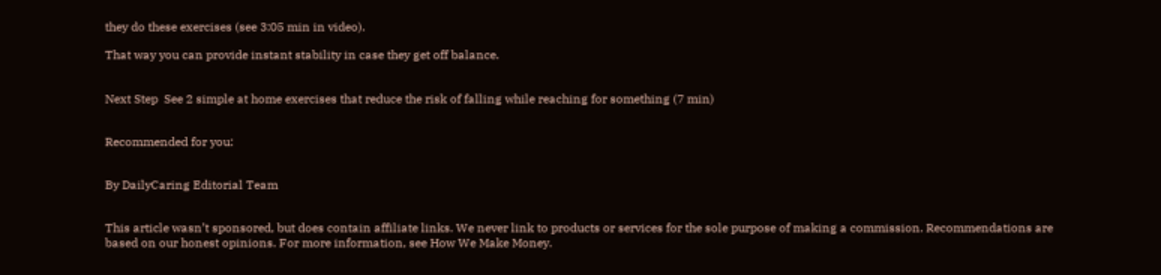they do these exercises (see 3:05 min in video).

That way you can provide instant stability in case they get off balance.


Next Step  See 2 simple at home exercises that reduce the risk of falling while reaching for something (7 min)


Recommended for you:


By DailyCaring Editorial Team


This article wasn’t sponsored, but does contain affiliate links. We never link to products or services for the sole purpose of making a commission. Recommendations are based on our honest opinions. For more information, see How We Make Money.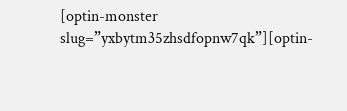[optin-monster slug=”yxbytm35zhsdfopnw7qk”][optin-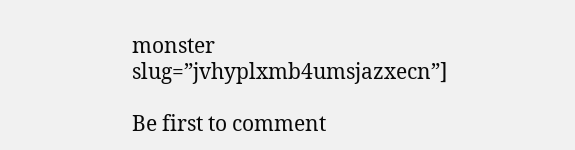monster slug=”jvhyplxmb4umsjazxecn”]

Be first to comment